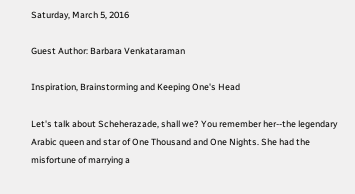Saturday, March 5, 2016

Guest Author: Barbara Venkataraman

Inspiration, Brainstorming and Keeping One's Head

Let's talk about Scheherazade, shall we? You remember her--the legendary Arabic queen and star of One Thousand and One Nights. She had the misfortune of marrying a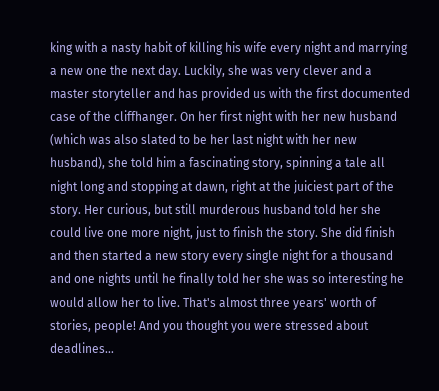king with a nasty habit of killing his wife every night and marrying a new one the next day. Luckily, she was very clever and a master storyteller and has provided us with the first documented case of the cliffhanger. On her first night with her new husband (which was also slated to be her last night with her new husband), she told him a fascinating story, spinning a tale all night long and stopping at dawn, right at the juiciest part of the story. Her curious, but still murderous husband told her she could live one more night, just to finish the story. She did finish and then started a new story every single night for a thousand and one nights until he finally told her she was so interesting he would allow her to live. That's almost three years' worth of stories, people! And you thought you were stressed about deadlines…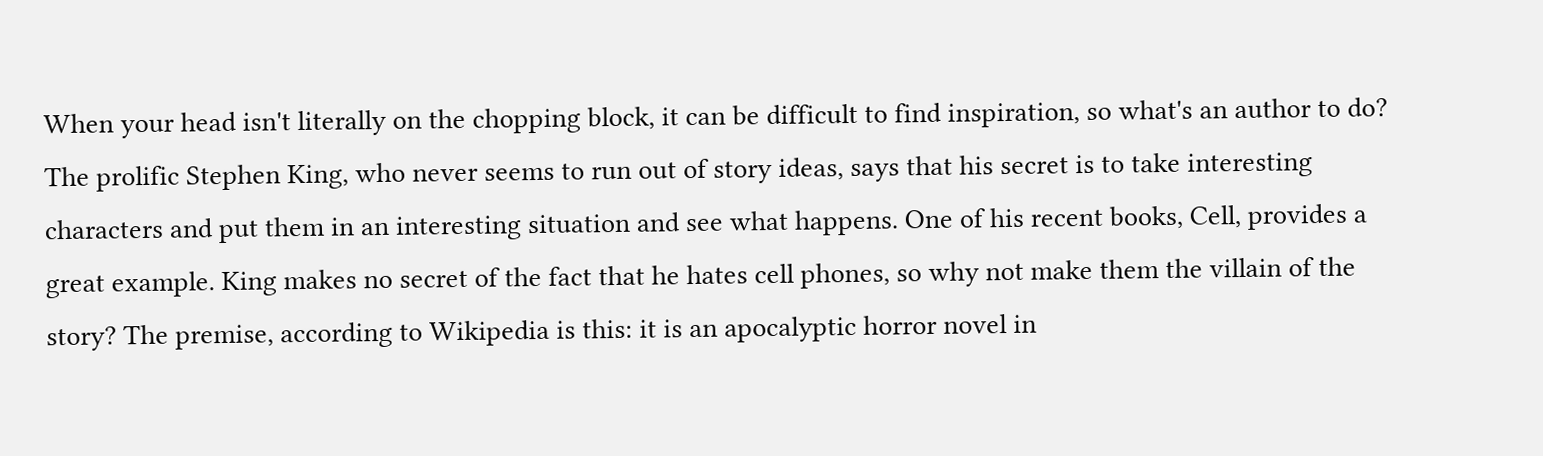When your head isn't literally on the chopping block, it can be difficult to find inspiration, so what's an author to do? The prolific Stephen King, who never seems to run out of story ideas, says that his secret is to take interesting characters and put them in an interesting situation and see what happens. One of his recent books, Cell, provides a great example. King makes no secret of the fact that he hates cell phones, so why not make them the villain of the story? The premise, according to Wikipedia is this: it is an apocalyptic horror novel in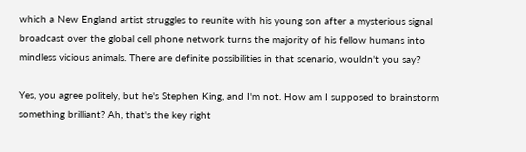which a New England artist struggles to reunite with his young son after a mysterious signal broadcast over the global cell phone network turns the majority of his fellow humans into mindless vicious animals. There are definite possibilities in that scenario, wouldn't you say?

Yes, you agree politely, but he's Stephen King, and I'm not. How am I supposed to brainstorm something brilliant? Ah, that's the key right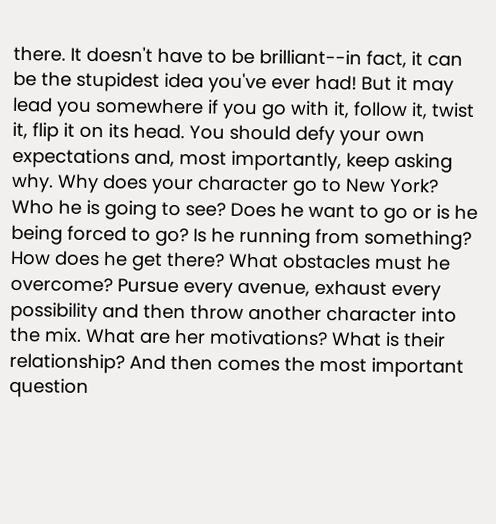there. It doesn't have to be brilliant--in fact, it can be the stupidest idea you've ever had! But it may lead you somewhere if you go with it, follow it, twist it, flip it on its head. You should defy your own expectations and, most importantly, keep asking why. Why does your character go to New York? Who he is going to see? Does he want to go or is he being forced to go? Is he running from something? How does he get there? What obstacles must he overcome? Pursue every avenue, exhaust every possibility and then throw another character into the mix. What are her motivations? What is their relationship? And then comes the most important question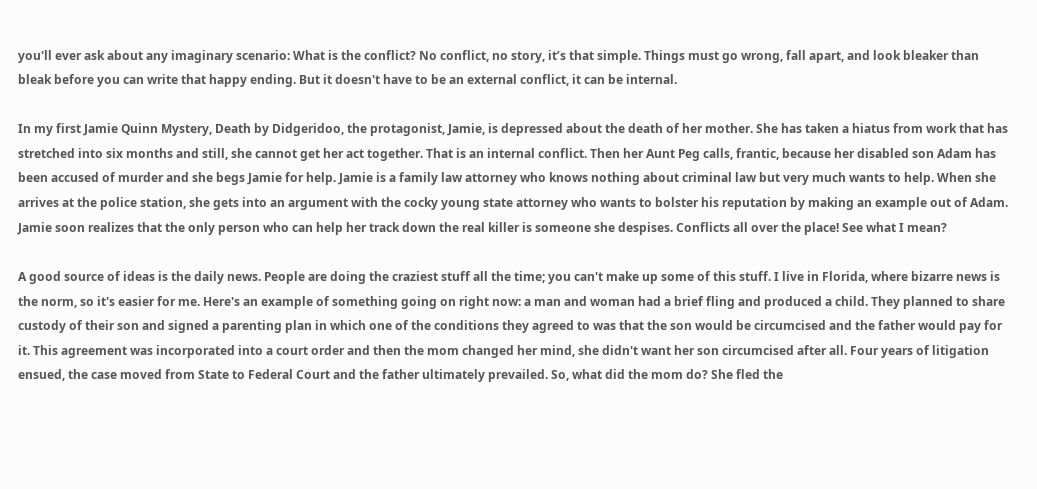you'll ever ask about any imaginary scenario: What is the conflict? No conflict, no story, it’s that simple. Things must go wrong, fall apart, and look bleaker than bleak before you can write that happy ending. But it doesn't have to be an external conflict, it can be internal.

In my first Jamie Quinn Mystery, Death by Didgeridoo, the protagonist, Jamie, is depressed about the death of her mother. She has taken a hiatus from work that has stretched into six months and still, she cannot get her act together. That is an internal conflict. Then her Aunt Peg calls, frantic, because her disabled son Adam has been accused of murder and she begs Jamie for help. Jamie is a family law attorney who knows nothing about criminal law but very much wants to help. When she arrives at the police station, she gets into an argument with the cocky young state attorney who wants to bolster his reputation by making an example out of Adam. Jamie soon realizes that the only person who can help her track down the real killer is someone she despises. Conflicts all over the place! See what I mean?

A good source of ideas is the daily news. People are doing the craziest stuff all the time; you can't make up some of this stuff. I live in Florida, where bizarre news is the norm, so it's easier for me. Here's an example of something going on right now: a man and woman had a brief fling and produced a child. They planned to share custody of their son and signed a parenting plan in which one of the conditions they agreed to was that the son would be circumcised and the father would pay for it. This agreement was incorporated into a court order and then the mom changed her mind, she didn't want her son circumcised after all. Four years of litigation ensued, the case moved from State to Federal Court and the father ultimately prevailed. So, what did the mom do? She fled the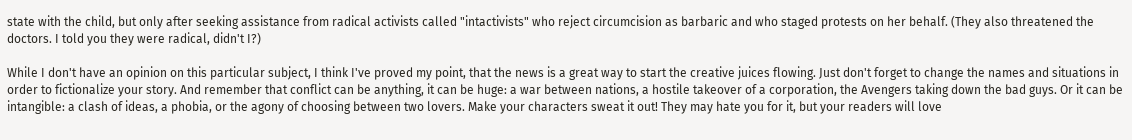state with the child, but only after seeking assistance from radical activists called "intactivists" who reject circumcision as barbaric and who staged protests on her behalf. (They also threatened the doctors. I told you they were radical, didn't I?)

While I don't have an opinion on this particular subject, I think I've proved my point, that the news is a great way to start the creative juices flowing. Just don't forget to change the names and situations in order to fictionalize your story. And remember that conflict can be anything, it can be huge: a war between nations, a hostile takeover of a corporation, the Avengers taking down the bad guys. Or it can be intangible: a clash of ideas, a phobia, or the agony of choosing between two lovers. Make your characters sweat it out! They may hate you for it, but your readers will love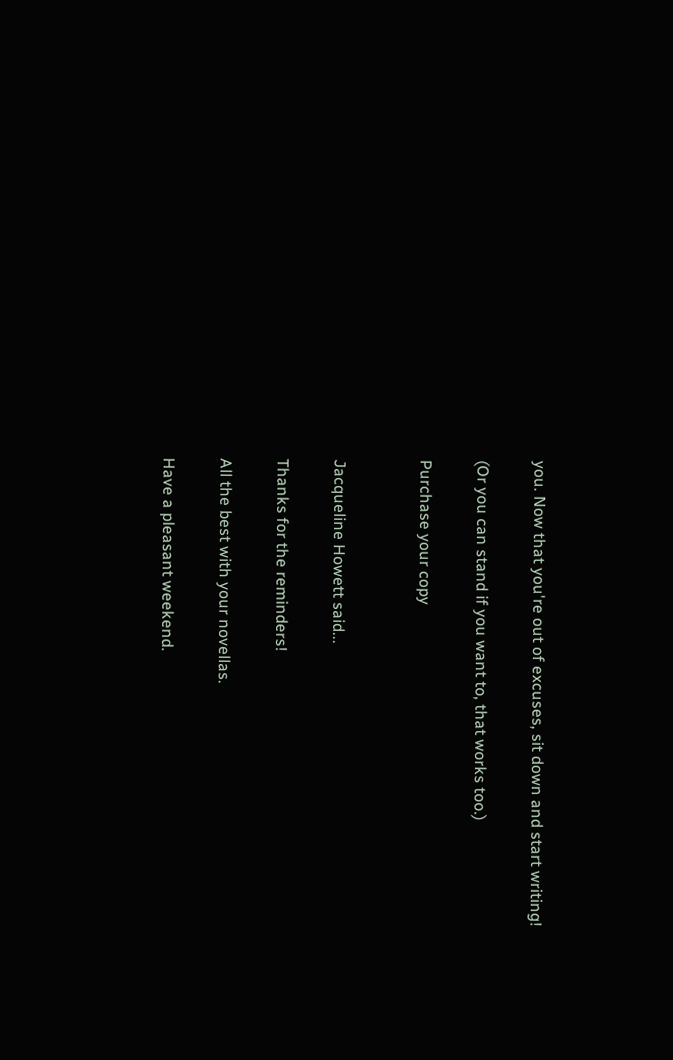you. Now that you're out of excuses, sit down and start writing!

(Or you can stand if you want to, that works too.)

Purchase your copy


Jacqueline Howett said...

Thanks for the reminders!

All the best with your novellas.

Have a pleasant weekend.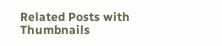Related Posts with Thumbnails